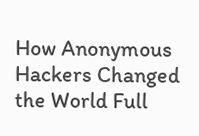How Anonymous Hackers Changed the World Full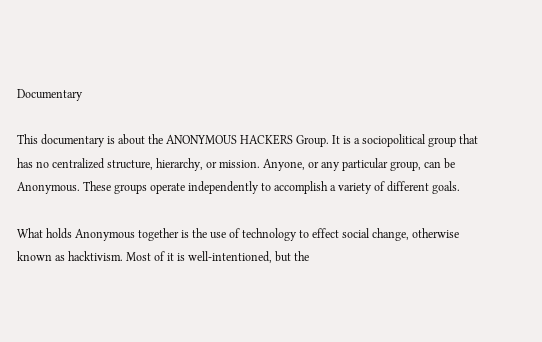Documentary

This documentary is about the ANONYMOUS HACKERS Group. It is a sociopolitical group that has no centralized structure, hierarchy, or mission. Anyone, or any particular group, can be Anonymous. These groups operate independently to accomplish a variety of different goals.

What holds Anonymous together is the use of technology to effect social change, otherwise known as hacktivism. Most of it is well-intentioned, but the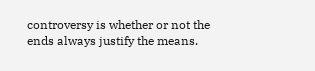controversy is whether or not the ends always justify the means.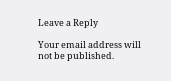Leave a Reply

Your email address will not be published.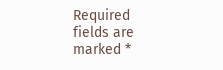Required fields are marked *